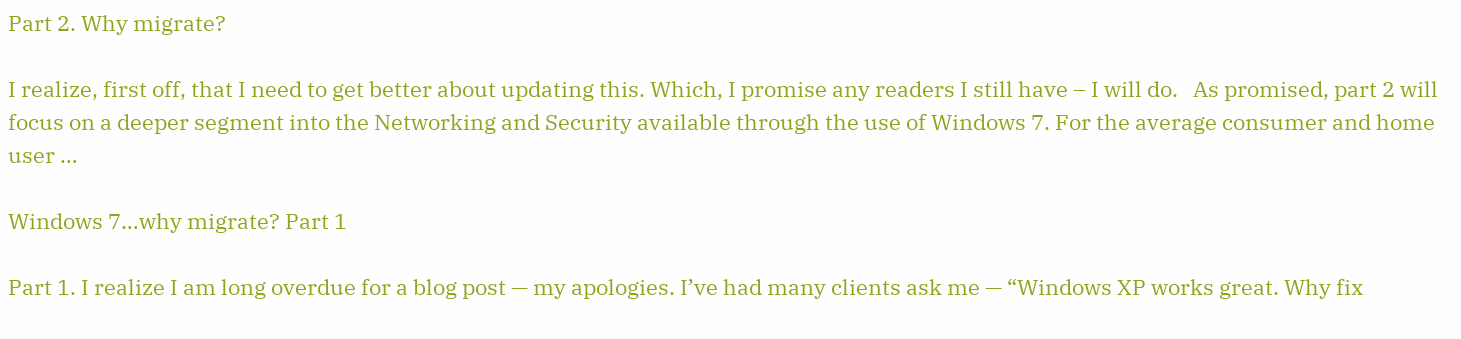Part 2. Why migrate?

I realize, first off, that I need to get better about updating this. Which, I promise any readers I still have – I will do.   As promised, part 2 will focus on a deeper segment into the Networking and Security available through the use of Windows 7. For the average consumer and home user …

Windows 7…why migrate? Part 1

Part 1. I realize I am long overdue for a blog post — my apologies. I’ve had many clients ask me — “Windows XP works great. Why fix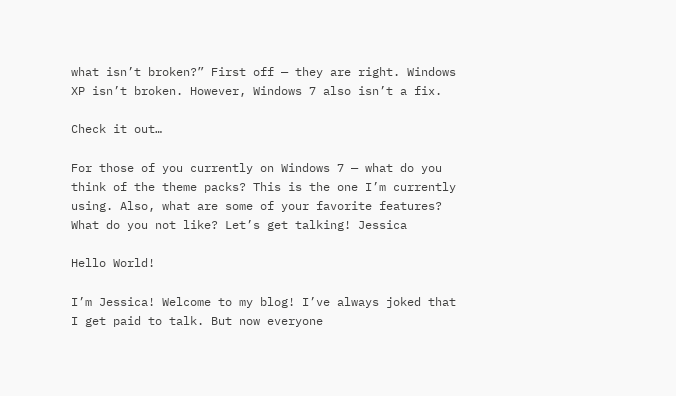what isn’t broken?” First off — they are right. Windows XP isn’t broken. However, Windows 7 also isn’t a fix.

Check it out…

For those of you currently on Windows 7 — what do you think of the theme packs? This is the one I’m currently using. Also, what are some of your favorite features? What do you not like? Let’s get talking! Jessica

Hello World!

I’m Jessica! Welcome to my blog! I’ve always joked that I get paid to talk. But now everyone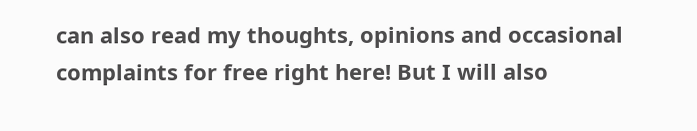can also read my thoughts, opinions and occasional complaints for free right here! But I will also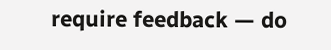require feedback — do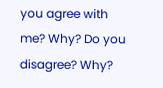you agree with me? Why? Do you disagree? Why?